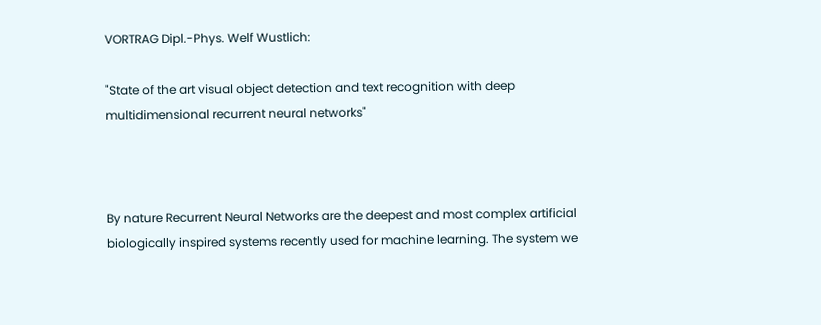VORTRAG Dipl.-Phys. Welf Wustlich:

"State of the art visual object detection and text recognition with deep multidimensional recurrent neural networks"



By nature Recurrent Neural Networks are the deepest and most complex artificial biologically inspired systems recently used for machine learning. The system we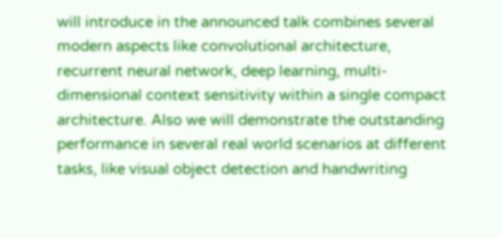will introduce in the announced talk combines several modern aspects like convolutional architecture, recurrent neural network, deep learning, multi-dimensional context sensitivity within a single compact architecture. Also we will demonstrate the outstanding performance in several real world scenarios at different tasks, like visual object detection and handwriting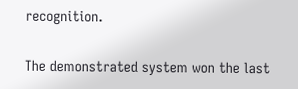recognition.

The demonstrated system won the last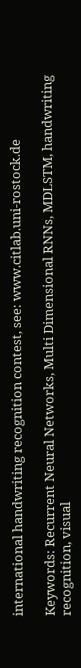international handwriting recognition contest, see: www.citlab.uni-rostock.de

Keywords: Recurrent Neural Networks, Multi Dimensional RNNs, MDLSTM, handwriting recognition, visual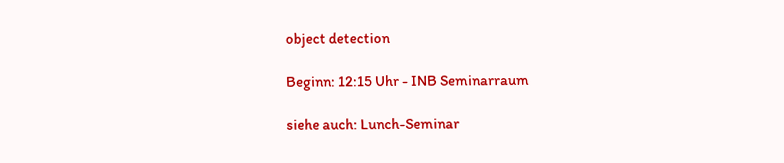object detection

Beginn: 12:15 Uhr - INB Seminarraum

siehe auch: Lunch-Seminar